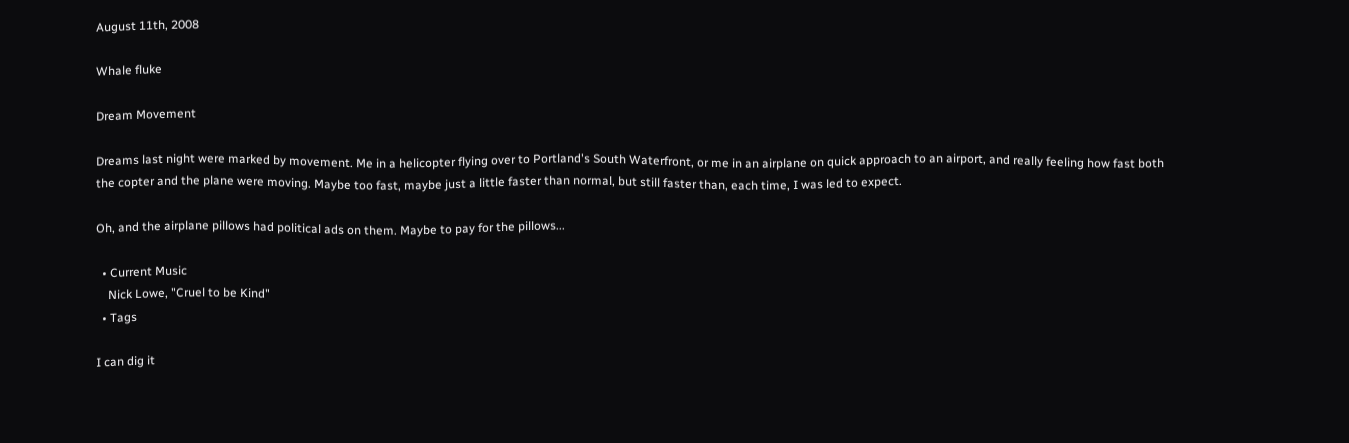August 11th, 2008

Whale fluke

Dream Movement

Dreams last night were marked by movement. Me in a helicopter flying over to Portland's South Waterfront, or me in an airplane on quick approach to an airport, and really feeling how fast both the copter and the plane were moving. Maybe too fast, maybe just a little faster than normal, but still faster than, each time, I was led to expect.

Oh, and the airplane pillows had political ads on them. Maybe to pay for the pillows...

  • Current Music
    Nick Lowe, "Cruel to be Kind"
  • Tags

I can dig it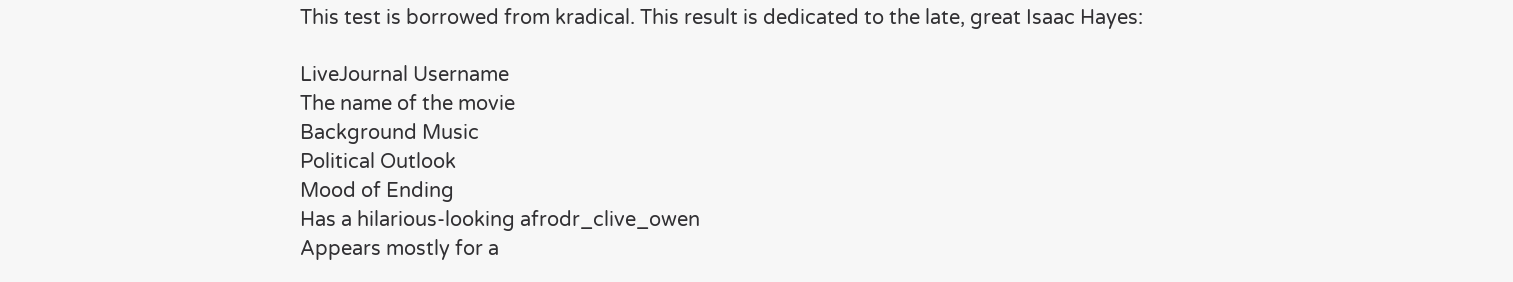This test is borrowed from kradical. This result is dedicated to the late, great Isaac Hayes:

LiveJournal Username
The name of the movie
Background Music
Political Outlook
Mood of Ending
Has a hilarious-looking afrodr_clive_owen
Appears mostly for a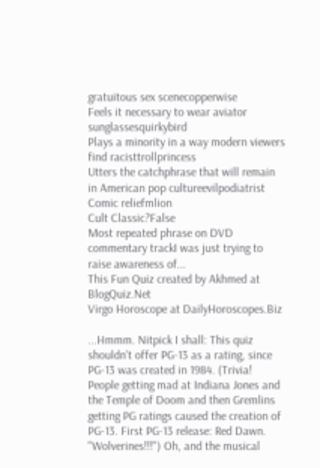gratuitous sex scenecopperwise
Feels it necessary to wear aviator sunglassesquirkybird
Plays a minority in a way modern viewers find racisttrollprincess
Utters the catchphrase that will remain in American pop cultureevilpodiatrist
Comic reliefmlion
Cult Classic?False
Most repeated phrase on DVD commentary trackI was just trying to raise awareness of...
This Fun Quiz created by Akhmed at BlogQuiz.Net
Virgo Horoscope at DailyHoroscopes.Biz

...Hmmm. Nitpick I shall: This quiz shouldn't offer PG-13 as a rating, since PG-13 was created in 1984. (Trivia! People getting mad at Indiana Jones and the Temple of Doom and then Gremlins getting PG ratings caused the creation of PG-13. First PG-13 release: Red Dawn. "Wolverines!!!") Oh, and the musical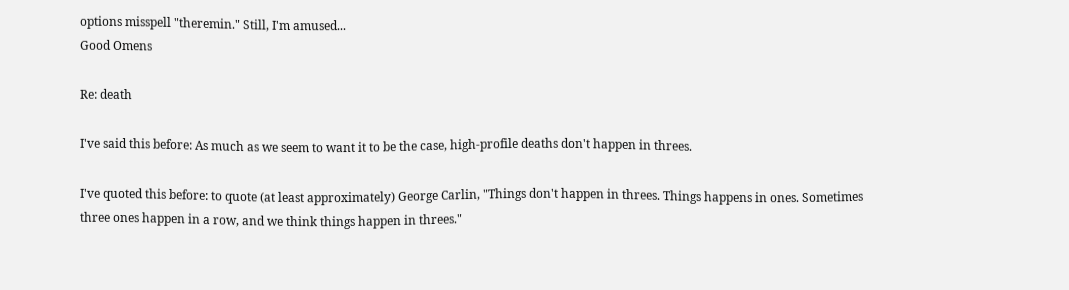options misspell "theremin." Still, I'm amused...
Good Omens

Re: death

I've said this before: As much as we seem to want it to be the case, high-profile deaths don't happen in threes.

I've quoted this before: to quote (at least approximately) George Carlin, "Things don't happen in threes. Things happens in ones. Sometimes three ones happen in a row, and we think things happen in threes."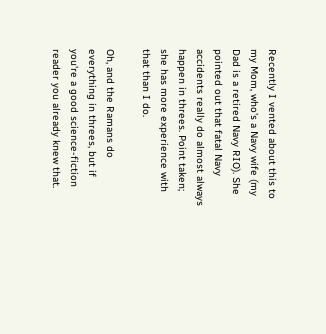Recently I vented about this to my Mom, who's a Navy wife (my Dad is a retired Navy RIO). She pointed out that fatal Navy accidents really do almost always happen in threes. Point taken; she has more experience with that than I do.

Oh, and the Ramans do everything in threes, but if you're a good science-fiction reader you already knew that.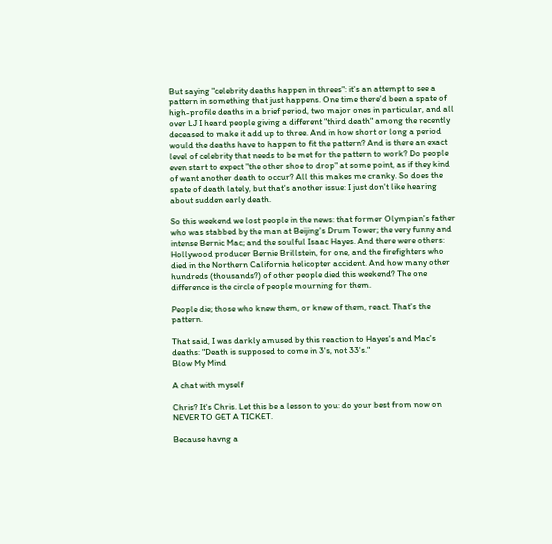But saying "celebrity deaths happen in threes": it's an attempt to see a pattern in something that just happens. One time there'd been a spate of high-profile deaths in a brief period, two major ones in particular, and all over LJ I heard people giving a different "third death" among the recently deceased to make it add up to three. And in how short or long a period would the deaths have to happen to fit the pattern? And is there an exact level of celebrity that needs to be met for the pattern to work? Do people even start to expect "the other shoe to drop" at some point, as if they kind of want another death to occur? All this makes me cranky. So does the spate of death lately, but that's another issue: I just don't like hearing about sudden early death.

So this weekend we lost people in the news: that former Olympian's father who was stabbed by the man at Beijing's Drum Tower; the very funny and intense Bernic Mac; and the soulful Isaac Hayes. And there were others: Hollywood producer Bernie Brillstein, for one, and the firefighters who died in the Northern California helicopter accident. And how many other hundreds (thousands?) of other people died this weekend? The one difference is the circle of people mourning for them.

People die; those who knew them, or knew of them, react. That's the pattern.

That said, I was darkly amused by this reaction to Hayes's and Mac's deaths: "Death is supposed to come in 3's, not 33's."
Blow My Mind

A chat with myself

Chris? It's Chris. Let this be a lesson to you: do your best from now on NEVER TO GET A TICKET.

Because havng a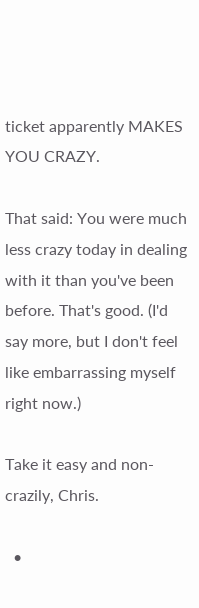ticket apparently MAKES YOU CRAZY.

That said: You were much less crazy today in dealing with it than you've been before. That's good. (I'd say more, but I don't feel like embarrassing myself right now.)

Take it easy and non-crazily, Chris.

  •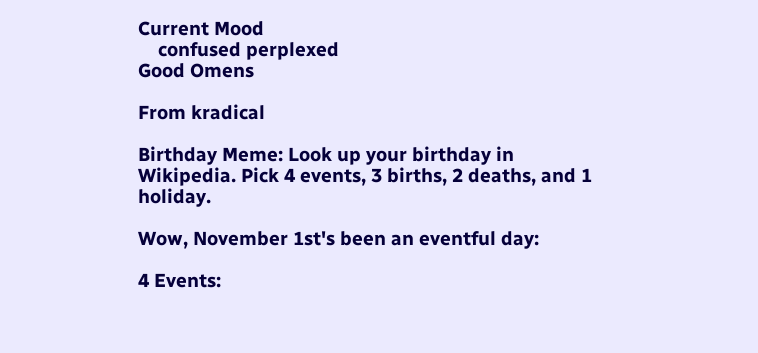Current Mood
    confused perplexed
Good Omens

From kradical

Birthday Meme: Look up your birthday in Wikipedia. Pick 4 events, 3 births, 2 deaths, and 1 holiday.

Wow, November 1st's been an eventful day:

4 Events: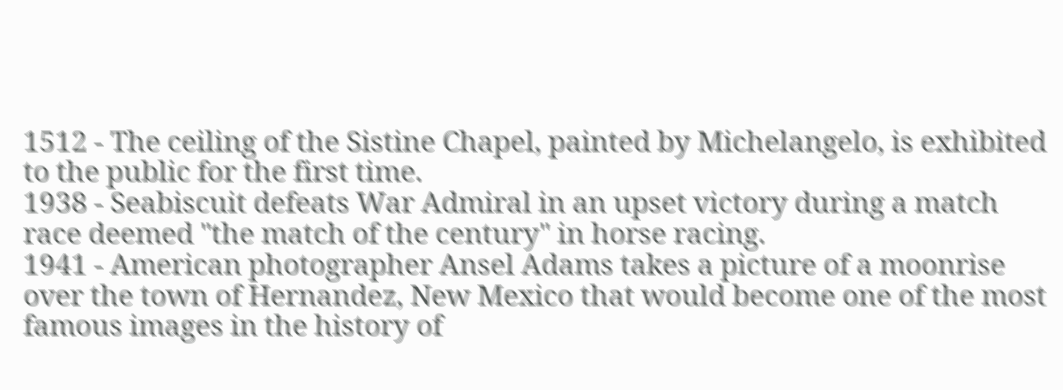1512 - The ceiling of the Sistine Chapel, painted by Michelangelo, is exhibited to the public for the first time.
1938 - Seabiscuit defeats War Admiral in an upset victory during a match race deemed "the match of the century" in horse racing.
1941 - American photographer Ansel Adams takes a picture of a moonrise over the town of Hernandez, New Mexico that would become one of the most famous images in the history of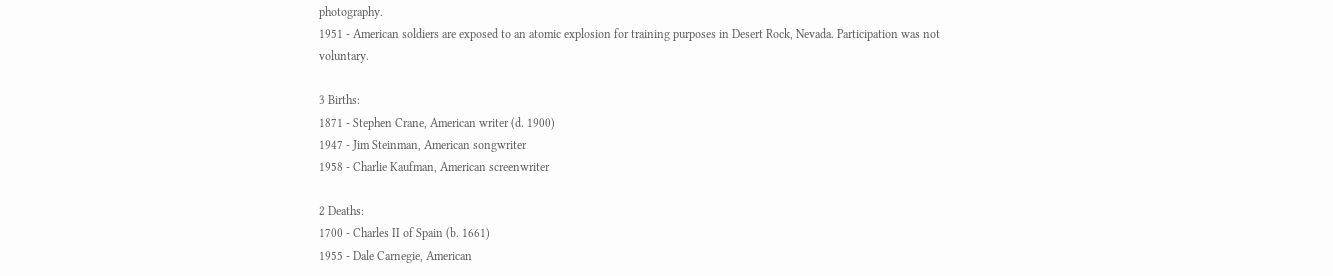photography.
1951 - American soldiers are exposed to an atomic explosion for training purposes in Desert Rock, Nevada. Participation was not voluntary.

3 Births:
1871 - Stephen Crane, American writer (d. 1900)
1947 - Jim Steinman, American songwriter
1958 - Charlie Kaufman, American screenwriter

2 Deaths:
1700 - Charles II of Spain (b. 1661)
1955 - Dale Carnegie, American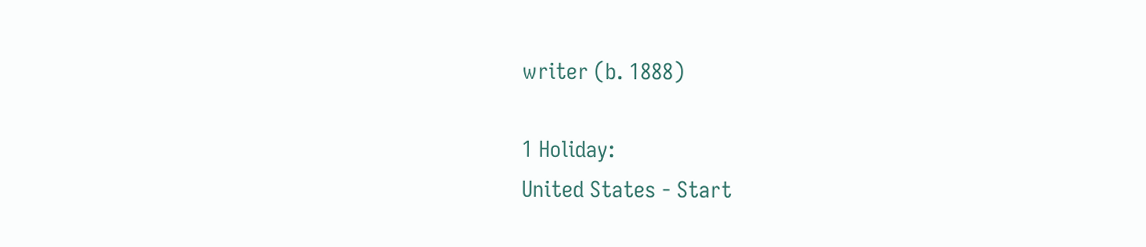writer (b. 1888)

1 Holiday:
United States - Start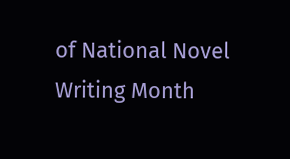of National Novel Writing Month